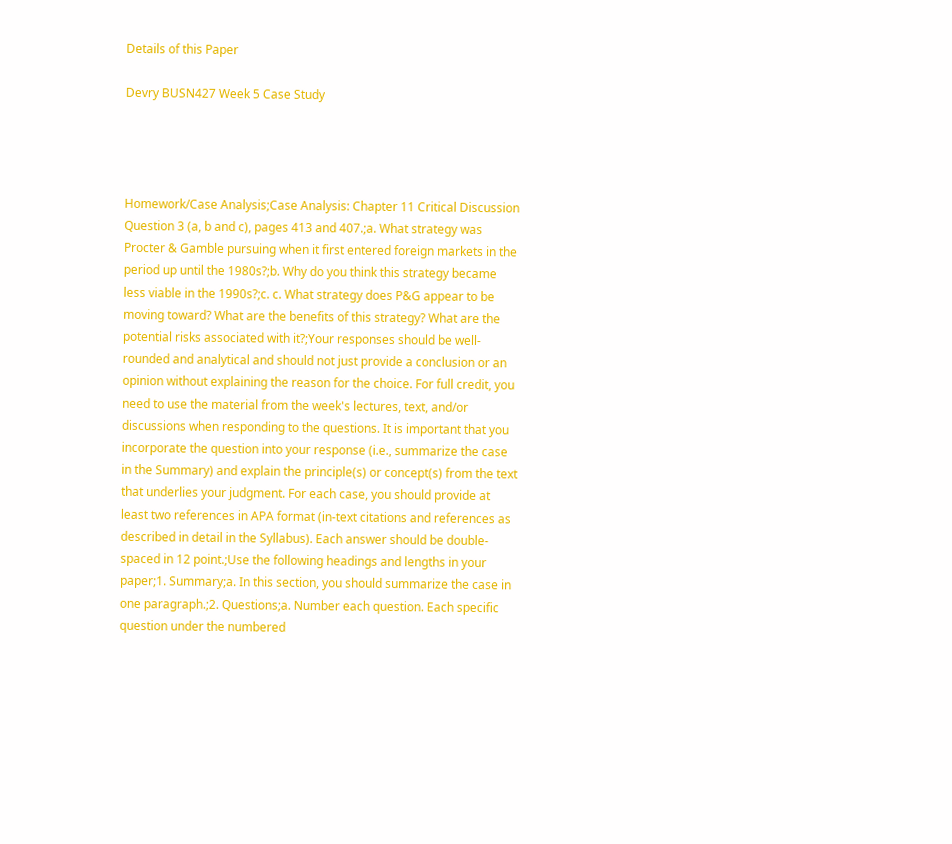Details of this Paper

Devry BUSN427 Week 5 Case Study




Homework/Case Analysis;Case Analysis: Chapter 11 Critical Discussion Question 3 (a, b and c), pages 413 and 407.;a. What strategy was Procter & Gamble pursuing when it first entered foreign markets in the period up until the 1980s?;b. Why do you think this strategy became less viable in the 1990s?;c. c. What strategy does P&G appear to be moving toward? What are the benefits of this strategy? What are the potential risks associated with it?;Your responses should be well-rounded and analytical and should not just provide a conclusion or an opinion without explaining the reason for the choice. For full credit, you need to use the material from the week's lectures, text, and/or discussions when responding to the questions. It is important that you incorporate the question into your response (i.e., summarize the case in the Summary) and explain the principle(s) or concept(s) from the text that underlies your judgment. For each case, you should provide at least two references in APA format (in-text citations and references as described in detail in the Syllabus). Each answer should be double-spaced in 12 point.;Use the following headings and lengths in your paper;1. Summary;a. In this section, you should summarize the case in one paragraph.;2. Questions;a. Number each question. Each specific question under the numbered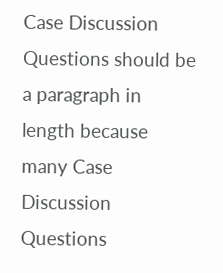Case Discussion Questions should be a paragraph in length because many Case Discussion Questions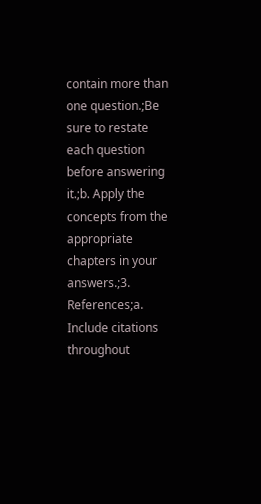contain more than one question.;Be sure to restate each question before answering it.;b. Apply the concepts from the appropriate chapters in your answers.;3. References;a. Include citations throughout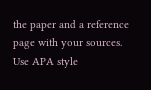the paper and a reference page with your sources. Use APA style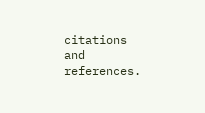citations and references.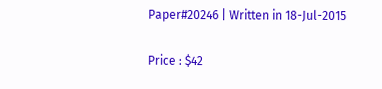Paper#20246 | Written in 18-Jul-2015

Price : $42